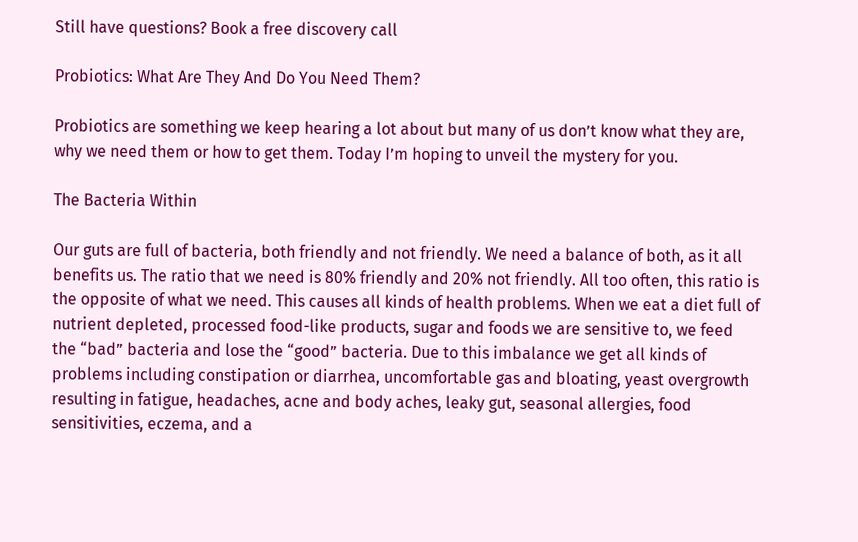Still have questions? Book a free discovery call

Probiotics: What Are They And Do You Need Them?

Probiotics are something we keep hearing a lot about but many of us don’t know what they are, why we need them or how to get them. Today I’m hoping to unveil the mystery for you.

The Bacteria Within

Our guts are full of bacteria, both friendly and not friendly. We need a balance of both, as it all benefits us. The ratio that we need is 80% friendly and 20% not friendly. All too often, this ratio is the opposite of what we need. This causes all kinds of health problems. When we eat a diet full of nutrient depleted, processed food-like products, sugar and foods we are sensitive to, we feed the “bad” bacteria and lose the “good” bacteria. Due to this imbalance we get all kinds of problems including constipation or diarrhea, uncomfortable gas and bloating, yeast overgrowth resulting in fatigue, headaches, acne and body aches, leaky gut, seasonal allergies, food sensitivities, eczema, and a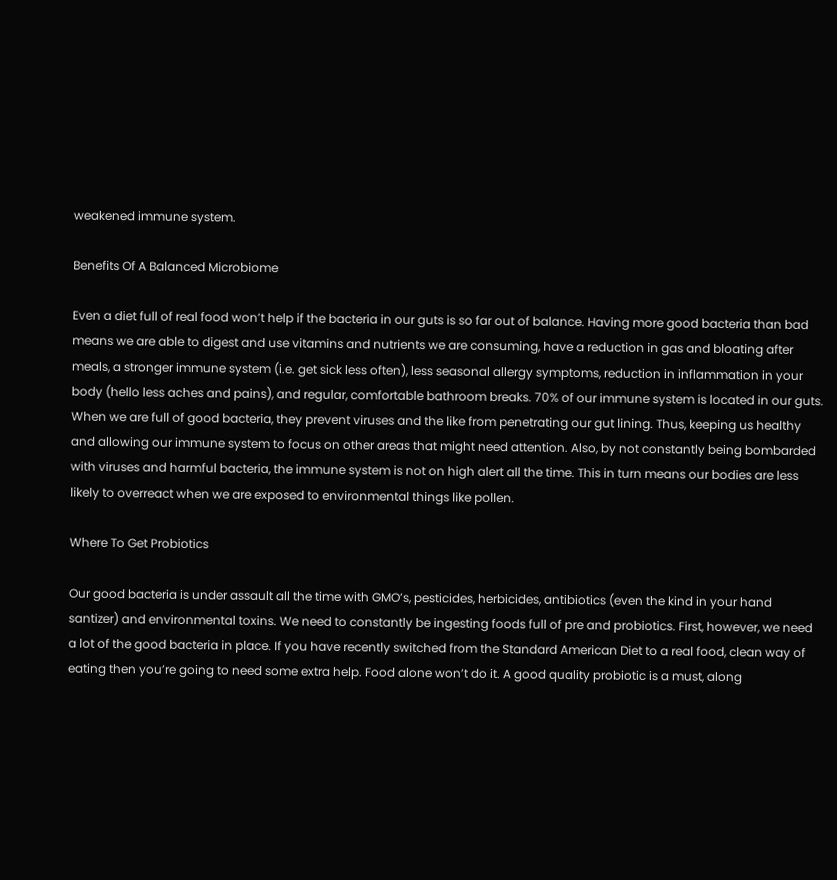weakened immune system.

Benefits Of A Balanced Microbiome

Even a diet full of real food won’t help if the bacteria in our guts is so far out of balance. Having more good bacteria than bad means we are able to digest and use vitamins and nutrients we are consuming, have a reduction in gas and bloating after meals, a stronger immune system (i.e. get sick less often), less seasonal allergy symptoms, reduction in inflammation in your body (hello less aches and pains), and regular, comfortable bathroom breaks. 70% of our immune system is located in our guts. When we are full of good bacteria, they prevent viruses and the like from penetrating our gut lining. Thus, keeping us healthy and allowing our immune system to focus on other areas that might need attention. Also, by not constantly being bombarded with viruses and harmful bacteria, the immune system is not on high alert all the time. This in turn means our bodies are less likely to overreact when we are exposed to environmental things like pollen.

Where To Get Probiotics

Our good bacteria is under assault all the time with GMO’s, pesticides, herbicides, antibiotics (even the kind in your hand santizer) and environmental toxins. We need to constantly be ingesting foods full of pre and probiotics. First, however, we need a lot of the good bacteria in place. If you have recently switched from the Standard American Diet to a real food, clean way of eating then you’re going to need some extra help. Food alone won’t do it. A good quality probiotic is a must, along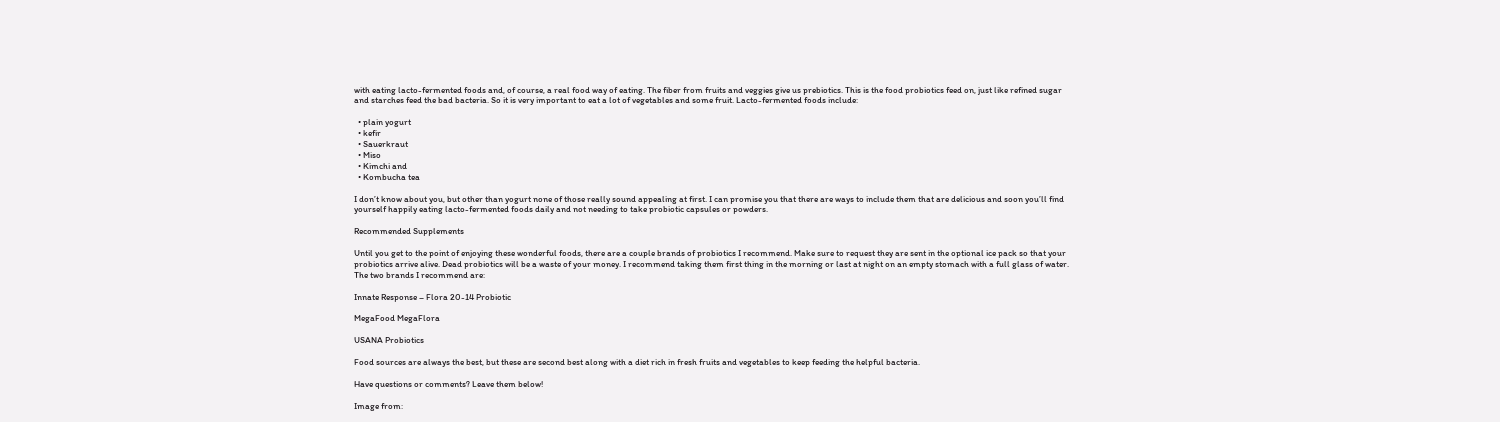with eating lacto-fermented foods and, of course, a real food way of eating. The fiber from fruits and veggies give us prebiotics. This is the food probiotics feed on, just like refined sugar and starches feed the bad bacteria. So it is very important to eat a lot of vegetables and some fruit. Lacto-fermented foods include:

  • plain yogurt
  • kefir
  • Sauerkraut
  • Miso
  • Kimchi and
  • Kombucha tea

I don’t know about you, but other than yogurt none of those really sound appealing at first. I can promise you that there are ways to include them that are delicious and soon you’ll find yourself happily eating lacto-fermented foods daily and not needing to take probiotic capsules or powders.

Recommended Supplements

Until you get to the point of enjoying these wonderful foods, there are a couple brands of probiotics I recommend. Make sure to request they are sent in the optional ice pack so that your probiotics arrive alive. Dead probiotics will be a waste of your money. I recommend taking them first thing in the morning or last at night on an empty stomach with a full glass of water. The two brands I recommend are:

Innate Response – Flora 20-14 Probiotic

MegaFood MegaFlora

USANA Probiotics

Food sources are always the best, but these are second best along with a diet rich in fresh fruits and vegetables to keep feeding the helpful bacteria.

Have questions or comments? Leave them below!

Image from: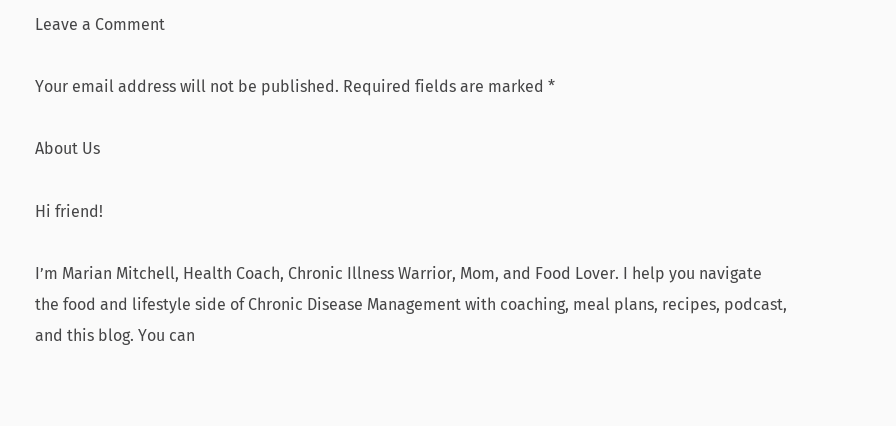Leave a Comment

Your email address will not be published. Required fields are marked *

About Us

Hi friend!

I’m Marian Mitchell, Health Coach, Chronic Illness Warrior, Mom, and Food Lover. I help you navigate the food and lifestyle side of Chronic Disease Management with coaching, meal plans, recipes, podcast, and this blog. You can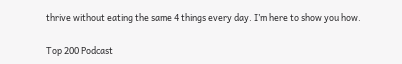thrive without eating the same 4 things every day. I’m here to show you how.

Top 200 Podcast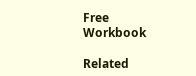Free Workbook

Related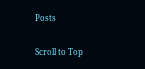Posts

Scroll to Top